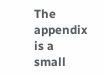The appendix is a small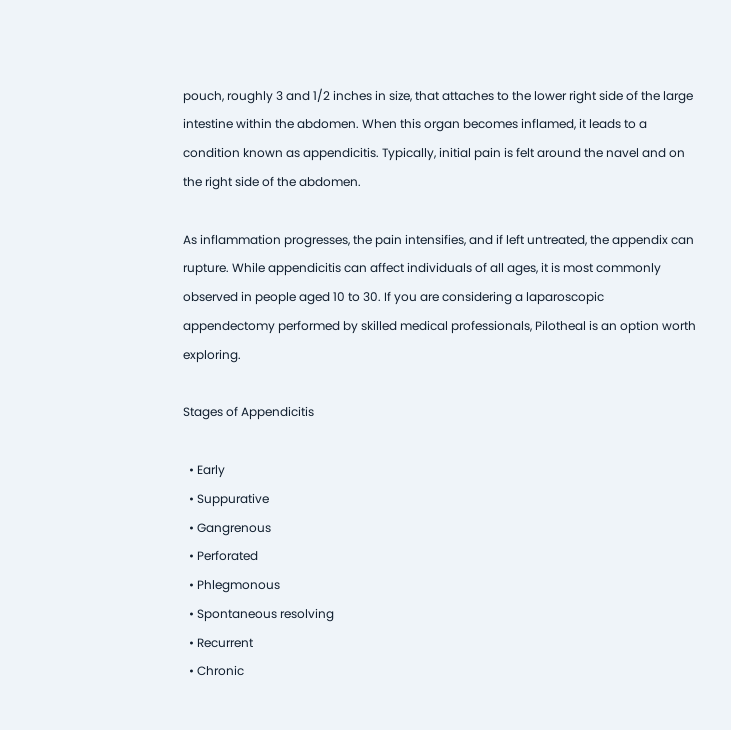pouch, roughly 3 and 1/2 inches in size, that attaches to the lower right side of the large intestine within the abdomen. When this organ becomes inflamed, it leads to a condition known as appendicitis. Typically, initial pain is felt around the navel and on the right side of the abdomen.

As inflammation progresses, the pain intensifies, and if left untreated, the appendix can rupture. While appendicitis can affect individuals of all ages, it is most commonly observed in people aged 10 to 30. If you are considering a laparoscopic appendectomy performed by skilled medical professionals, Pilotheal is an option worth exploring.

Stages of Appendicitis

  • Early
  • Suppurative
  • Gangrenous
  • Perforated
  • Phlegmonous
  • Spontaneous resolving
  • Recurrent
  • Chronic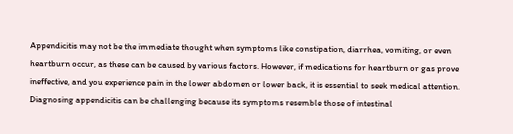Appendicitis may not be the immediate thought when symptoms like constipation, diarrhea, vomiting, or even heartburn occur, as these can be caused by various factors. However, if medications for heartburn or gas prove ineffective, and you experience pain in the lower abdomen or lower back, it is essential to seek medical attention. Diagnosing appendicitis can be challenging because its symptoms resemble those of intestinal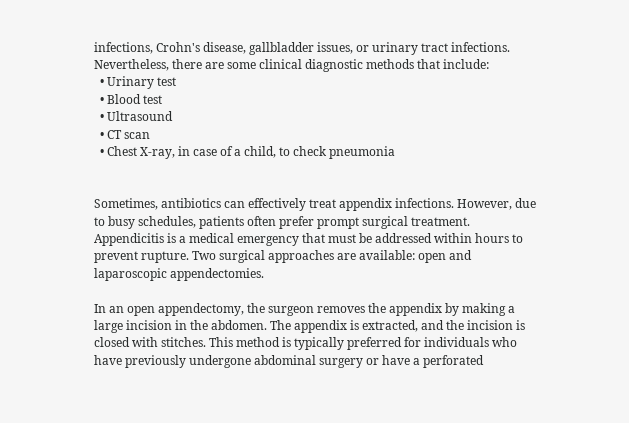infections, Crohn's disease, gallbladder issues, or urinary tract infections. Nevertheless, there are some clinical diagnostic methods that include:
  • Urinary test
  • Blood test
  • Ultrasound
  • CT scan
  • Chest X-ray, in case of a child, to check pneumonia


Sometimes, antibiotics can effectively treat appendix infections. However, due to busy schedules, patients often prefer prompt surgical treatment. Appendicitis is a medical emergency that must be addressed within hours to prevent rupture. Two surgical approaches are available: open and laparoscopic appendectomies.

In an open appendectomy, the surgeon removes the appendix by making a large incision in the abdomen. The appendix is extracted, and the incision is closed with stitches. This method is typically preferred for individuals who have previously undergone abdominal surgery or have a perforated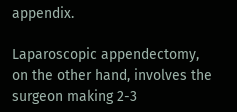appendix.

Laparoscopic appendectomy, on the other hand, involves the surgeon making 2-3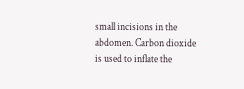small incisions in the abdomen. Carbon dioxide is used to inflate the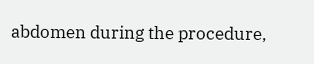abdomen during the procedure,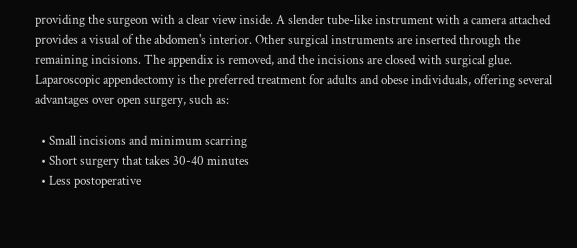providing the surgeon with a clear view inside. A slender tube-like instrument with a camera attached provides a visual of the abdomen's interior. Other surgical instruments are inserted through the remaining incisions. The appendix is removed, and the incisions are closed with surgical glue. Laparoscopic appendectomy is the preferred treatment for adults and obese individuals, offering several advantages over open surgery, such as:

  • Small incisions and minimum scarring
  • Short surgery that takes 30-40 minutes
  • Less postoperative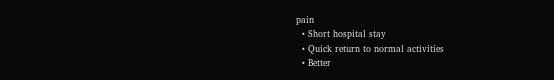pain
  • Short hospital stay
  • Quick return to normal activities
  • Better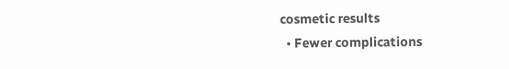cosmetic results
  • Fewer complications